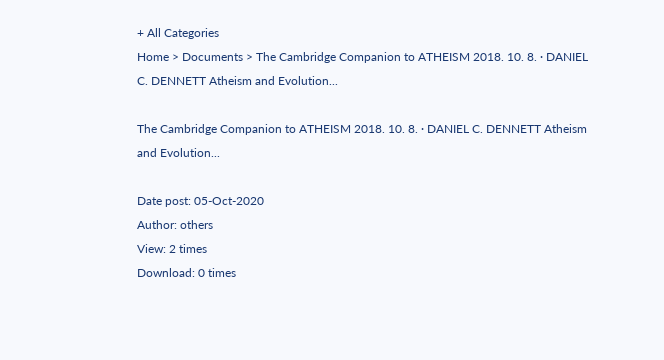+ All Categories
Home > Documents > The Cambridge Companion to ATHEISM 2018. 10. 8. · DANIEL C. DENNETT Atheism and Evolution...

The Cambridge Companion to ATHEISM 2018. 10. 8. · DANIEL C. DENNETT Atheism and Evolution...

Date post: 05-Oct-2020
Author: others
View: 2 times
Download: 0 times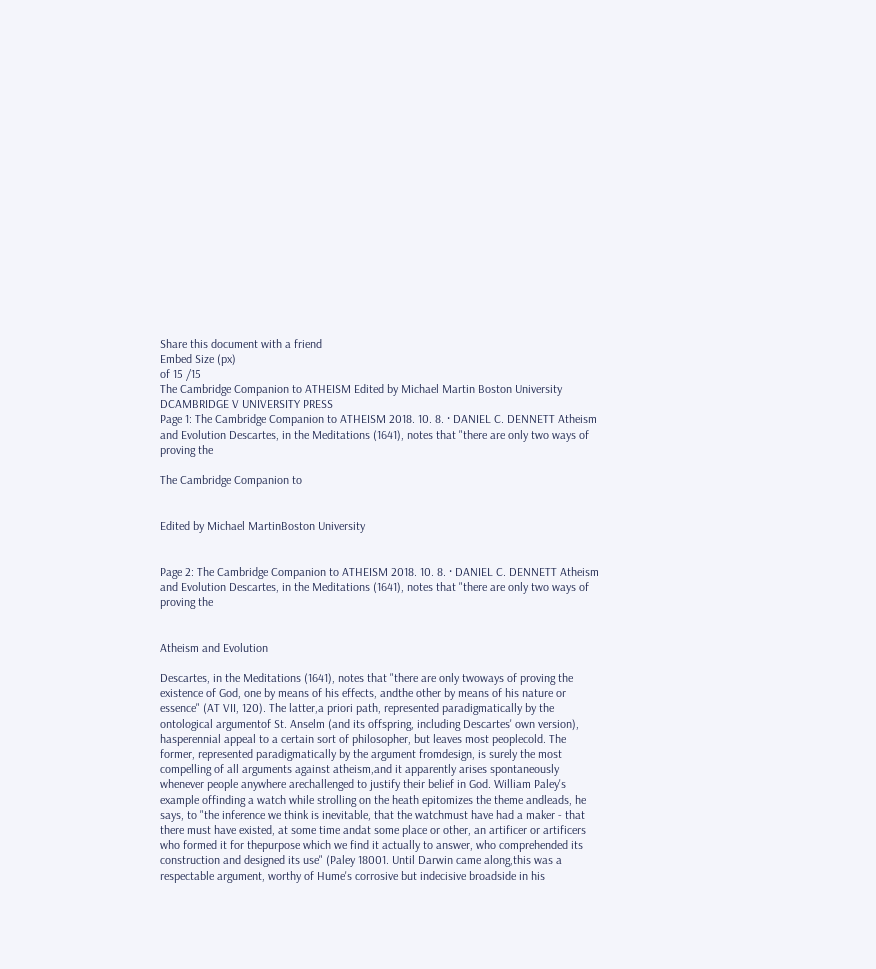Share this document with a friend
Embed Size (px)
of 15 /15
The Cambridge Companion to ATHEISM Edited by Michael Martin Boston University DCAMBRIDGE V UNIVERSITY PRESS
Page 1: The Cambridge Companion to ATHEISM 2018. 10. 8. · DANIEL C. DENNETT Atheism and Evolution Descartes, in the Meditations (1641), notes that "there are only two ways of proving the

The Cambridge Companion to


Edited by Michael MartinBoston University


Page 2: The Cambridge Companion to ATHEISM 2018. 10. 8. · DANIEL C. DENNETT Atheism and Evolution Descartes, in the Meditations (1641), notes that "there are only two ways of proving the


Atheism and Evolution

Descartes, in the Meditations (1641), notes that "there are only twoways of proving the existence of God, one by means of his effects, andthe other by means of his nature or essence" (AT VII, 120). The latter,a priori path, represented paradigmatically by the ontological argumentof St. Anselm (and its offspring, including Descartes' own version), hasperennial appeal to a certain sort of philosopher, but leaves most peoplecold. The former, represented paradigmatically by the argument fromdesign, is surely the most compelling of all arguments against atheism,and it apparently arises spontaneously whenever people anywhere arechallenged to justify their belief in God. William Paley's example offinding a watch while strolling on the heath epitomizes the theme andleads, he says, to "the inference we think is inevitable, that the watchmust have had a maker - that there must have existed, at some time andat some place or other, an artificer or artificers who formed it for thepurpose which we find it actually to answer, who comprehended its construction and designed its use" (Paley 18001. Until Darwin came along,this was a respectable argument, worthy of Hume's corrosive but indecisive broadside in his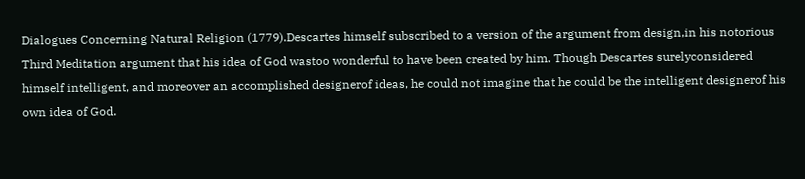Dialogues Concerning Natural Religion (1779).Descartes himself subscribed to a version of the argument from design,in his notorious Third Meditation argument that his idea of God wastoo wonderful to have been created by him. Though Descartes surelyconsidered himself intelligent, and moreover an accomplished designerof ideas, he could not imagine that he could be the intelligent designerof his own idea of God.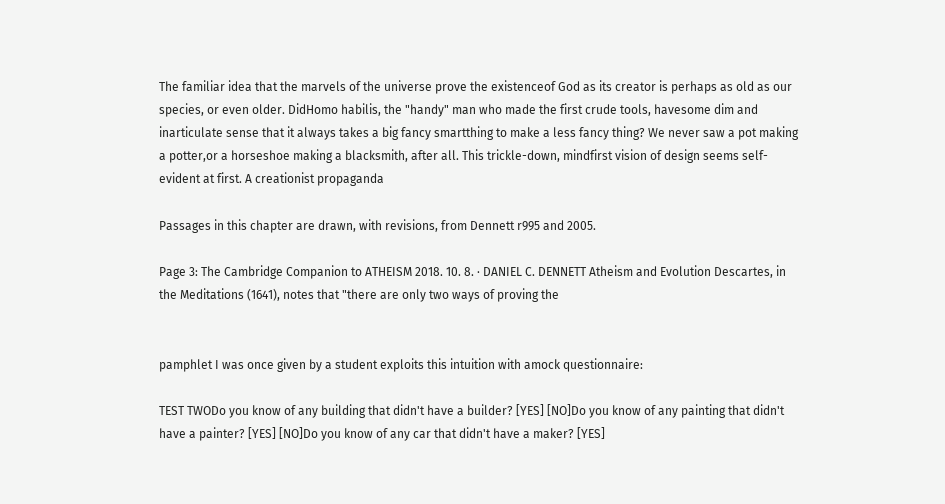The familiar idea that the marvels of the universe prove the existenceof God as its creator is perhaps as old as our species, or even older. DidHomo habilis, the "handy" man who made the first crude tools, havesome dim and inarticulate sense that it always takes a big fancy smartthing to make a less fancy thing? We never saw a pot making a potter,or a horseshoe making a blacksmith, after all. This trickle-down, mindfirst vision of design seems self-evident at first. A creationist propaganda

Passages in this chapter are drawn, with revisions, from Dennett r995 and 2005.

Page 3: The Cambridge Companion to ATHEISM 2018. 10. 8. · DANIEL C. DENNETT Atheism and Evolution Descartes, in the Meditations (1641), notes that "there are only two ways of proving the


pamphlet I was once given by a student exploits this intuition with amock questionnaire:

TEST TWODo you know of any building that didn't have a builder? [YES] [NO]Do you know of any painting that didn't have a painter? [YES] [NO]Do you know of any car that didn't have a maker? [YES]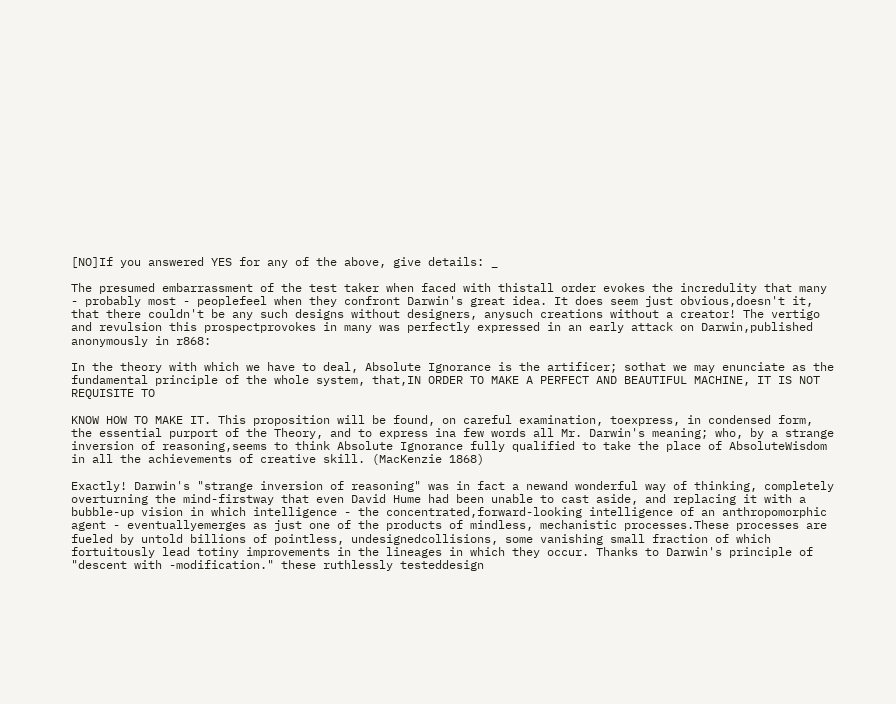[NO]If you answered YES for any of the above, give details: _

The presumed embarrassment of the test taker when faced with thistall order evokes the incredulity that many - probably most - peoplefeel when they confront Darwin's great idea. It does seem just obvious,doesn't it, that there couldn't be any such designs without designers, anysuch creations without a creator! The vertigo and revulsion this prospectprovokes in many was perfectly expressed in an early attack on Darwin,published anonymously in r868:

In the theory with which we have to deal, Absolute Ignorance is the artificer; sothat we may enunciate as the fundamental principle of the whole system, that,IN ORDER TO MAKE A PERFECT AND BEAUTIFUL MACHINE, IT IS NOT REQUISITE TO

KNOW HOW TO MAKE IT. This proposition will be found, on careful examination, toexpress, in condensed form, the essential purport of the Theory, and to express ina few words all Mr. Darwin's meaning; who, by a strange inversion of reasoning,seems to think Absolute Ignorance fully qualified to take the place of AbsoluteWisdom in all the achievements of creative skill. (MacKenzie 1868)

Exactly! Darwin's "strange inversion of reasoning" was in fact a newand wonderful way of thinking, completely overturning the mind-firstway that even David Hume had been unable to cast aside, and replacing it with a bubble-up vision in which intelligence - the concentrated,forward-looking intelligence of an anthropomorphic agent - eventuallyemerges as just one of the products of mindless, mechanistic processes.These processes are fueled by untold billions of pointless, undesignedcollisions, some vanishing small fraction of which fortuitously lead totiny improvements in the lineages in which they occur. Thanks to Darwin's principle of "descent with -modification." these ruthlessly testeddesign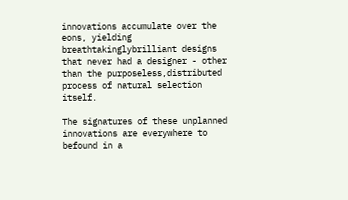innovations accumulate over the eons, yielding breathtakinglybrilliant designs that never had a designer - other than the purposeless,distributed process of natural selection itself.

The signatures of these unplanned innovations are everywhere to befound in a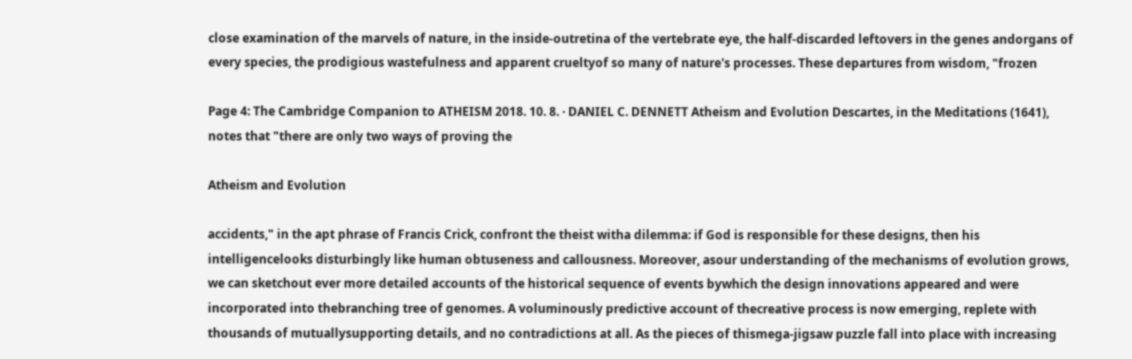close examination of the marvels of nature, in the inside-outretina of the vertebrate eye, the half-discarded leftovers in the genes andorgans of every species, the prodigious wastefulness and apparent crueltyof so many of nature's processes. These departures from wisdom, "frozen

Page 4: The Cambridge Companion to ATHEISM 2018. 10. 8. · DANIEL C. DENNETT Atheism and Evolution Descartes, in the Meditations (1641), notes that "there are only two ways of proving the

Atheism and Evolution

accidents," in the apt phrase of Francis Crick, confront the theist witha dilemma: if God is responsible for these designs, then his intelligencelooks disturbingly like human obtuseness and callousness. Moreover, asour understanding of the mechanisms of evolution grows, we can sketchout ever more detailed accounts of the historical sequence of events bywhich the design innovations appeared and were incorporated into thebranching tree of genomes. A voluminously predictive account of thecreative process is now emerging, replete with thousands of mutuallysupporting details, and no contradictions at all. As the pieces of thismega-jigsaw puzzle fall into place with increasing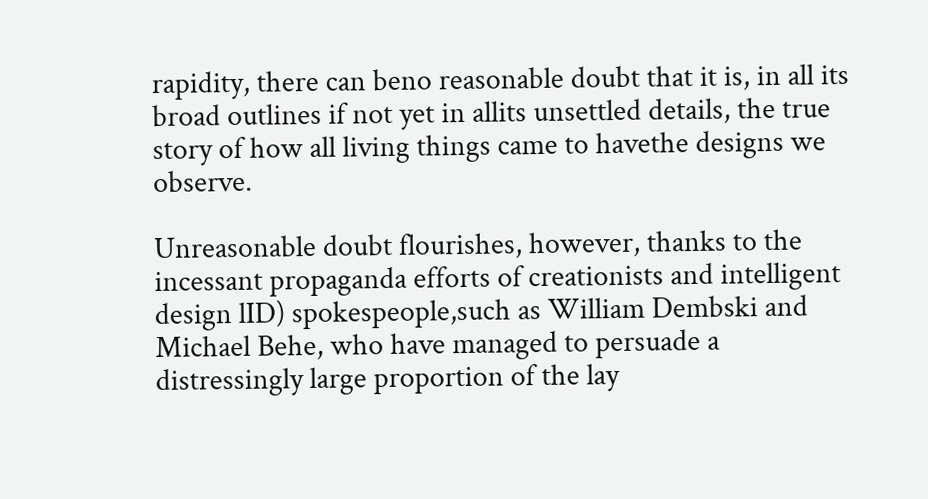rapidity, there can beno reasonable doubt that it is, in all its broad outlines if not yet in allits unsettled details, the true story of how all living things came to havethe designs we observe.

Unreasonable doubt flourishes, however, thanks to the incessant propaganda efforts of creationists and intelligent design lID) spokespeople,such as William Dembski and Michael Behe, who have managed to persuade a distressingly large proportion of the lay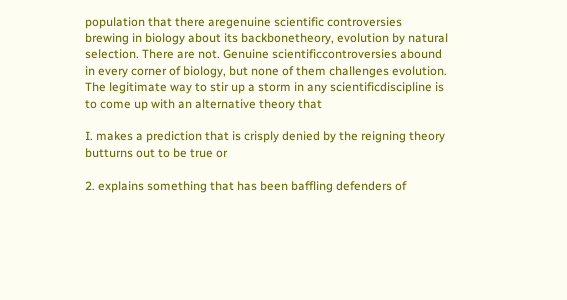population that there aregenuine scientific controversies brewing in biology about its backbonetheory, evolution by natural selection. There are not. Genuine scientificcontroversies abound in every corner of biology, but none of them challenges evolution. The legitimate way to stir up a storm in any scientificdiscipline is to come up with an alternative theory that

I. makes a prediction that is crisply denied by the reigning theory butturns out to be true or

2. explains something that has been baffling defenders of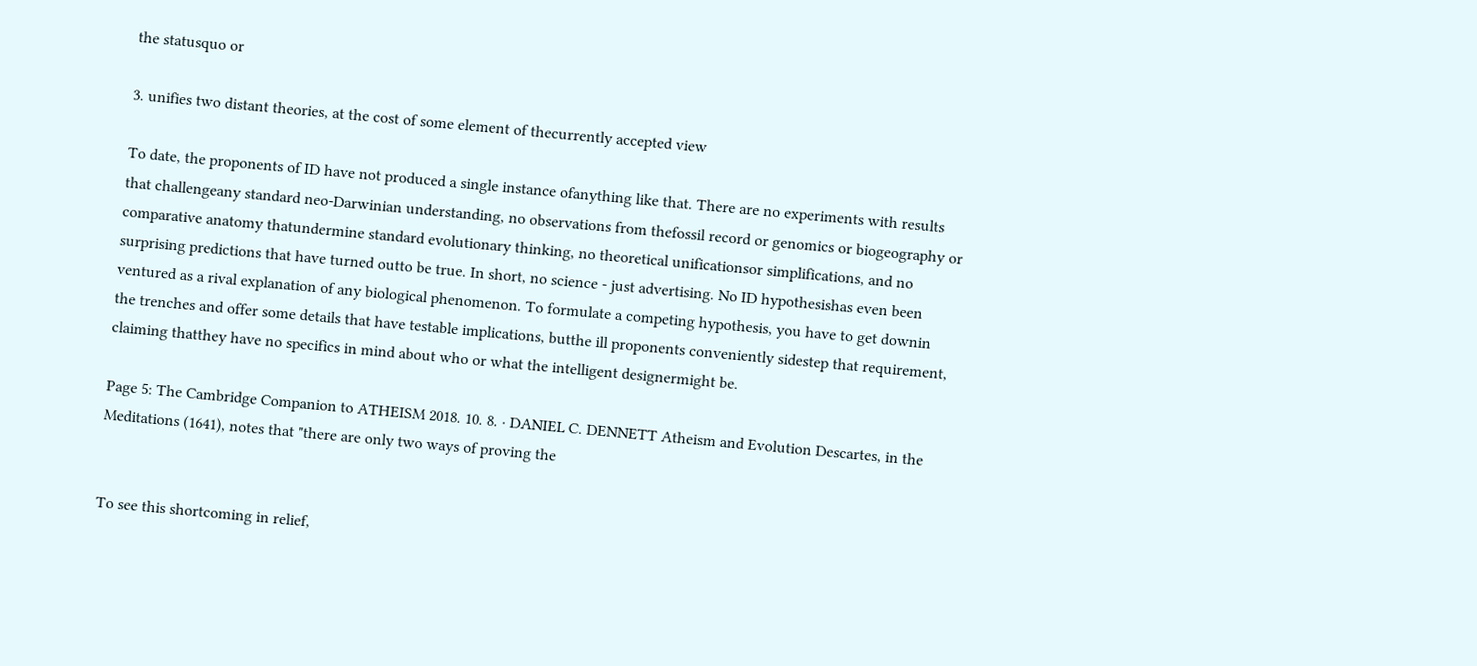the statusquo or

3. unifies two distant theories, at the cost of some element of thecurrently accepted view

To date, the proponents of ID have not produced a single instance ofanything like that. There are no experiments with results that challengeany standard neo-Darwinian understanding, no observations from thefossil record or genomics or biogeography or comparative anatomy thatundermine standard evolutionary thinking, no theoretical unificationsor simplifications, and no surprising predictions that have turned outto be true. In short, no science - just advertising. No ID hypothesishas even been ventured as a rival explanation of any biological phenomenon. To formulate a competing hypothesis, you have to get downin the trenches and offer some details that have testable implications, butthe ill proponents conveniently sidestep that requirement, claiming thatthey have no specifics in mind about who or what the intelligent designermight be.

Page 5: The Cambridge Companion to ATHEISM 2018. 10. 8. · DANIEL C. DENNETT Atheism and Evolution Descartes, in the Meditations (1641), notes that "there are only two ways of proving the


To see this shortcoming in relief,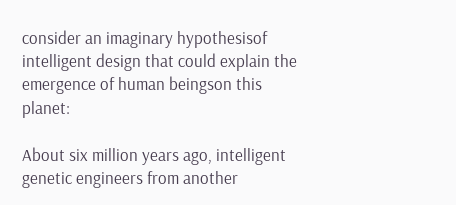consider an imaginary hypothesisof intelligent design that could explain the emergence of human beingson this planet:

About six million years ago, intelligent genetic engineers from another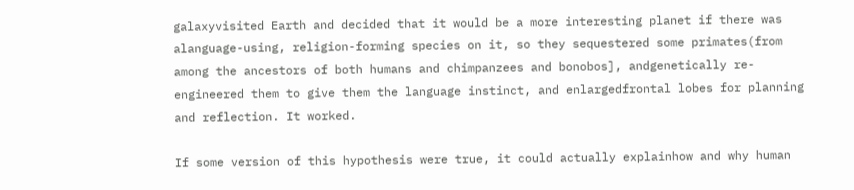galaxyvisited Earth and decided that it would be a more interesting planet if there was alanguage-using, religion-forming species on it, so they sequestered some primates(from among the ancestors of both humans and chimpanzees and bonobos], andgenetically re-engineered them to give them the language instinct, and enlargedfrontal lobes for planning and reflection. It worked.

If some version of this hypothesis were true, it could actually explainhow and why human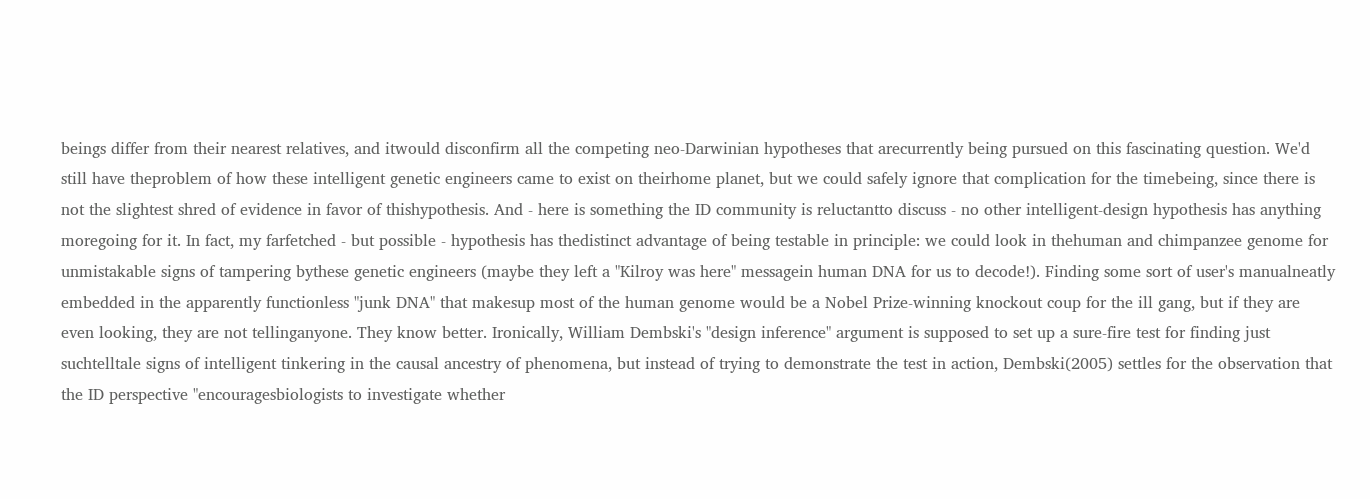beings differ from their nearest relatives, and itwould disconfirm all the competing neo-Darwinian hypotheses that arecurrently being pursued on this fascinating question. We'd still have theproblem of how these intelligent genetic engineers came to exist on theirhome planet, but we could safely ignore that complication for the timebeing, since there is not the slightest shred of evidence in favor of thishypothesis. And - here is something the ID community is reluctantto discuss - no other intelligent-design hypothesis has anything moregoing for it. In fact, my farfetched - but possible - hypothesis has thedistinct advantage of being testable in principle: we could look in thehuman and chimpanzee genome for unmistakable signs of tampering bythese genetic engineers (maybe they left a "Kilroy was here" messagein human DNA for us to decode!). Finding some sort of user's manualneatly embedded in the apparently functionless "junk DNA" that makesup most of the human genome would be a Nobel Prize-winning knockout coup for the ill gang, but if they are even looking, they are not tellinganyone. They know better. Ironically, William Dembski's "design inference" argument is supposed to set up a sure-fire test for finding just suchtelltale signs of intelligent tinkering in the causal ancestry of phenomena, but instead of trying to demonstrate the test in action, Dembski(2005) settles for the observation that the ID perspective "encouragesbiologists to investigate whether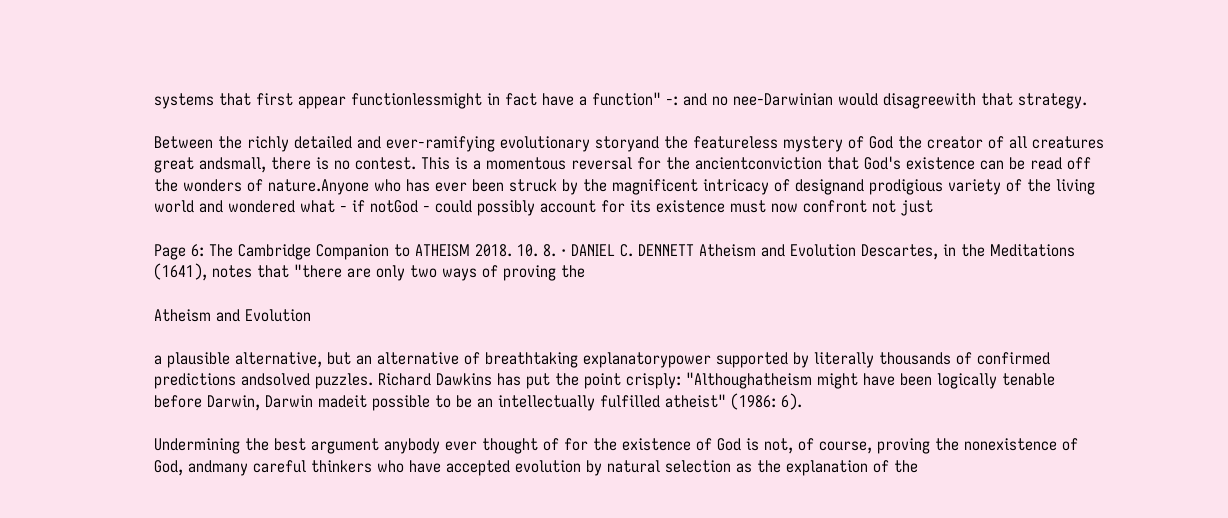systems that first appear functionlessmight in fact have a function" -: and no nee-Darwinian would disagreewith that strategy.

Between the richly detailed and ever-ramifying evolutionary storyand the featureless mystery of God the creator of all creatures great andsmall, there is no contest. This is a momentous reversal for the ancientconviction that God's existence can be read off the wonders of nature.Anyone who has ever been struck by the magnificent intricacy of designand prodigious variety of the living world and wondered what - if notGod - could possibly account for its existence must now confront not just

Page 6: The Cambridge Companion to ATHEISM 2018. 10. 8. · DANIEL C. DENNETT Atheism and Evolution Descartes, in the Meditations (1641), notes that "there are only two ways of proving the

Atheism and Evolution

a plausible alternative, but an alternative of breathtaking explanatorypower supported by literally thousands of confirmed predictions andsolved puzzles. Richard Dawkins has put the point crisply: "Althoughatheism might have been logically tenable before Darwin, Darwin madeit possible to be an intellectually fulfilled atheist" (1986: 6).

Undermining the best argument anybody ever thought of for the existence of God is not, of course, proving the nonexistence of God, andmany careful thinkers who have accepted evolution by natural selection as the explanation of the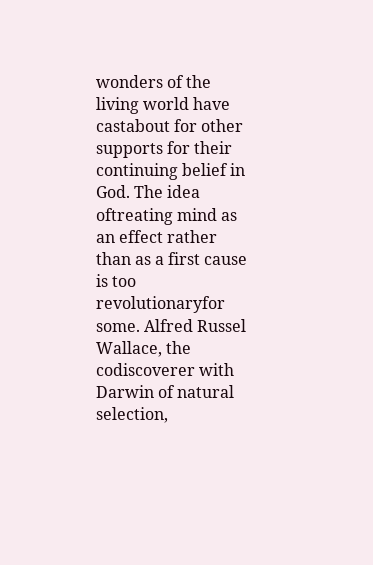wonders of the living world have castabout for other supports for their continuing belief in God. The idea oftreating mind as an effect rather than as a first cause is too revolutionaryfor some. Alfred Russel Wallace, the codiscoverer with Darwin of natural selection,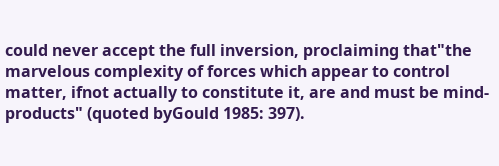could never accept the full inversion, proclaiming that"the marvelous complexity of forces which appear to control matter, ifnot actually to constitute it, are and must be mind-products" (quoted byGould 1985: 397).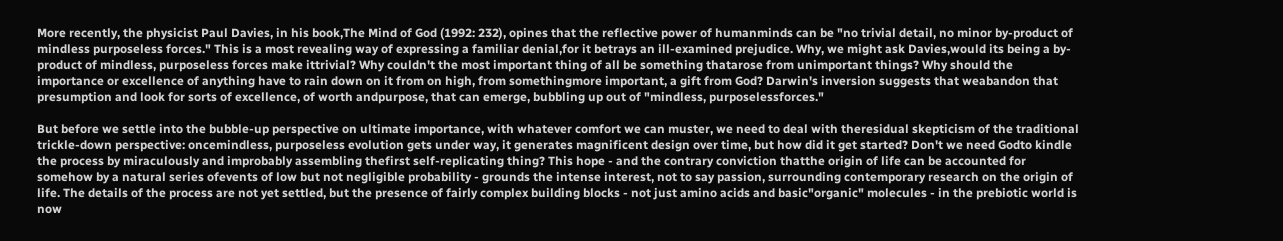More recently, the physicist Paul Davies, in his book,The Mind of God (1992: 232), opines that the reflective power of humanminds can be "no trivial detail, no minor by-product of mindless purposeless forces." This is a most revealing way of expressing a familiar denial,for it betrays an ill-examined prejudice. Why, we might ask Davies,would its being a by-product of mindless, purposeless forces make ittrivial? Why couldn't the most important thing of all be something thatarose from unimportant things? Why should the importance or excellence of anything have to rain down on it from on high, from somethingmore important, a gift from God? Darwin's inversion suggests that weabandon that presumption and look for sorts of excellence, of worth andpurpose, that can emerge, bubbling up out of "mindless, purposelessforces."

But before we settle into the bubble-up perspective on ultimate importance, with whatever comfort we can muster, we need to deal with theresidual skepticism of the traditional trickle-down perspective: oncemindless, purposeless evolution gets under way, it generates magnificent design over time, but how did it get started? Don't we need Godto kindle the process by miraculously and improbably assembling thefirst self-replicating thing? This hope - and the contrary conviction thatthe origin of life can be accounted for somehow by a natural series ofevents of low but not negligible probability - grounds the intense interest, not to say passion, surrounding contemporary research on the origin of life. The details of the process are not yet settled, but the presence of fairly complex building blocks - not just amino acids and basic"organic" molecules - in the prebiotic world is now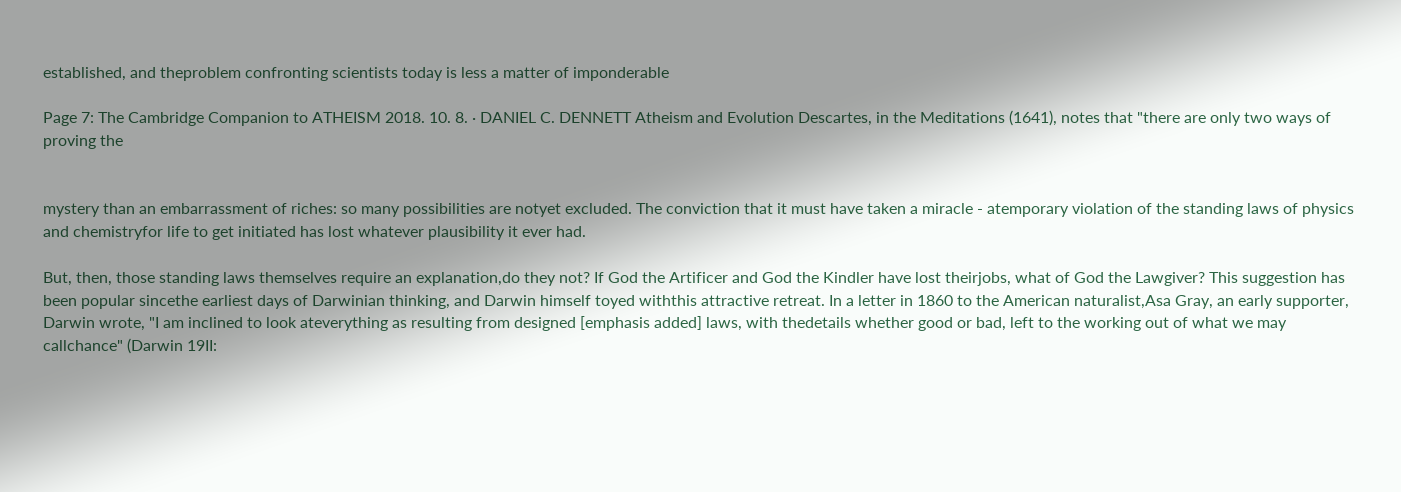established, and theproblem confronting scientists today is less a matter of imponderable

Page 7: The Cambridge Companion to ATHEISM 2018. 10. 8. · DANIEL C. DENNETT Atheism and Evolution Descartes, in the Meditations (1641), notes that "there are only two ways of proving the


mystery than an embarrassment of riches: so many possibilities are notyet excluded. The conviction that it must have taken a miracle - atemporary violation of the standing laws of physics and chemistryfor life to get initiated has lost whatever plausibility it ever had.

But, then, those standing laws themselves require an explanation,do they not? If God the Artificer and God the Kindler have lost theirjobs, what of God the Lawgiver? This suggestion has been popular sincethe earliest days of Darwinian thinking, and Darwin himself toyed withthis attractive retreat. In a letter in 1860 to the American naturalist,Asa Gray, an early supporter, Darwin wrote, "I am inclined to look ateverything as resulting from designed [emphasis added] laws, with thedetails whether good or bad, left to the working out of what we may callchance" (Darwin 19II: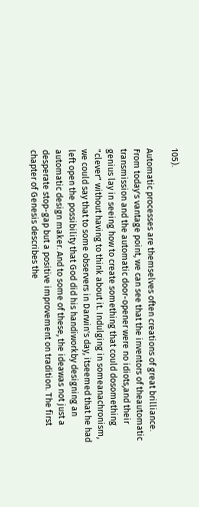105).

Automatic processes are themselves often creations of great brilliance. From today's vantage point, we can see that the inventors of theautomatic transmission and the automatic door-opener were no idiots,and their genius lay in seeing how to create something that could dosomething "clever" without having to think about it. Indulging in someanachronism, we could say that to some observers in Darwin's day, itseemed that he had left open the possibility that God did his handiworkby designing an automatic design maker. And to some of these, the ideawas not just a desperate stop-gap but a positive improvement on tradition. The first chapter of Genesis describes the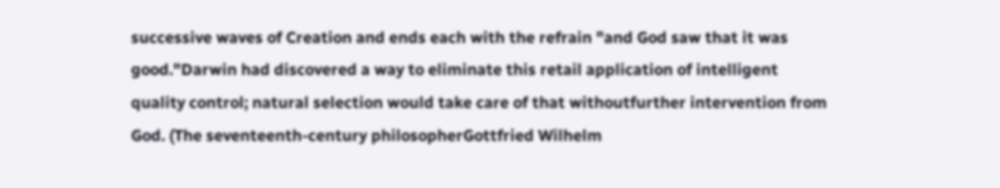successive waves of Creation and ends each with the refrain "and God saw that it was good."Darwin had discovered a way to eliminate this retail application of intelligent quality control; natural selection would take care of that withoutfurther intervention from God. (The seventeenth-century philosopherGottfried Wilhelm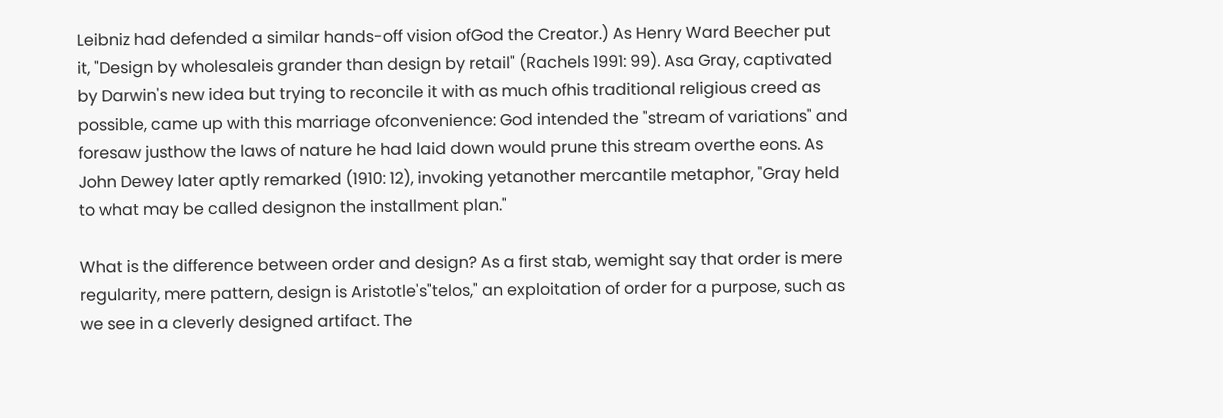Leibniz had defended a similar hands-off vision ofGod the Creator.) As Henry Ward Beecher put it, "Design by wholesaleis grander than design by retail" (Rachels 1991: 99). Asa Gray, captivated by Darwin's new idea but trying to reconcile it with as much ofhis traditional religious creed as possible, came up with this marriage ofconvenience: God intended the "stream of variations" and foresaw justhow the laws of nature he had laid down would prune this stream overthe eons. As John Dewey later aptly remarked (1910: 12), invoking yetanother mercantile metaphor, "Gray held to what may be called designon the installment plan."

What is the difference between order and design? As a first stab, wemight say that order is mere regularity, mere pattern, design is Aristotle's"telos," an exploitation of order for a purpose, such as we see in a cleverly designed artifact. The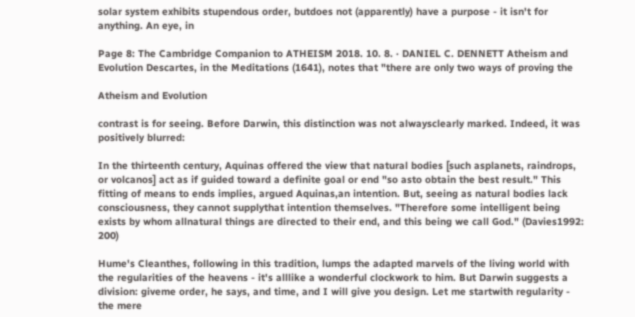solar system exhibits stupendous order, butdoes not (apparently) have a purpose - it isn't for anything. An eye, in

Page 8: The Cambridge Companion to ATHEISM 2018. 10. 8. · DANIEL C. DENNETT Atheism and Evolution Descartes, in the Meditations (1641), notes that "there are only two ways of proving the

Atheism and Evolution

contrast is for seeing. Before Darwin, this distinction was not alwaysclearly marked. Indeed, it was positively blurred:

In the thirteenth century, Aquinas offered the view that natural bodies [such asplanets, raindrops, or volcanos] act as if guided toward a definite goal or end "so asto obtain the best result." This fitting of means to ends implies, argued Aquinas,an intention. But, seeing as natural bodies lack consciousness, they cannot supplythat intention themselves. "Therefore some intelligent being exists by whom allnatural things are directed to their end, and this being we call God." (Davies1992: 200)

Hume's Cleanthes, following in this tradition, lumps the adapted marvels of the living world with the regularities of the heavens - it's alllike a wonderful clockwork to him. But Darwin suggests a division: giveme order, he says, and time, and I will give you design. Let me startwith regularity - the mere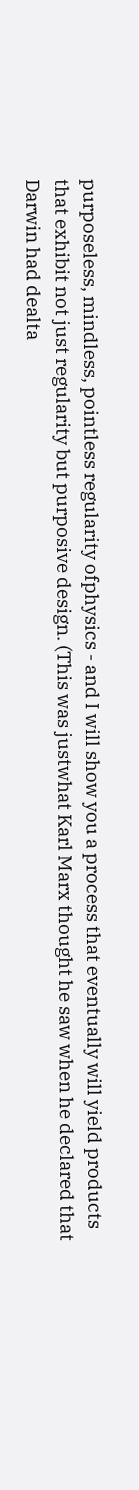purposeless, mindless, pointless regularity ofphysics - and I will show you a process that eventually will yield products that exhibit not just regularity but purposive design. (This was justwhat Karl Marx thought he saw when he declared that Darwin had dealta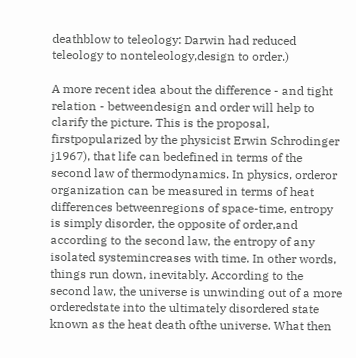deathblow to teleology: Darwin had reduced teleology to nonteleology,design to order.)

A more recent idea about the difference - and tight relation - betweendesign and order will help to clarify the picture. This is the proposal, firstpopularized by the physicist Erwin Schrodinger j1967), that life can bedefined in terms of the second law of thermodynamics. In physics, orderor organization can be measured in terms of heat differences betweenregions of space-time, entropy is simply disorder, the opposite of order,and according to the second law, the entropy of any isolated systemincreases with time. In other words, things run down, inevitably. According to the second law, the universe is unwinding out of a more orderedstate into the ultimately disordered state known as the heat death ofthe universe. What then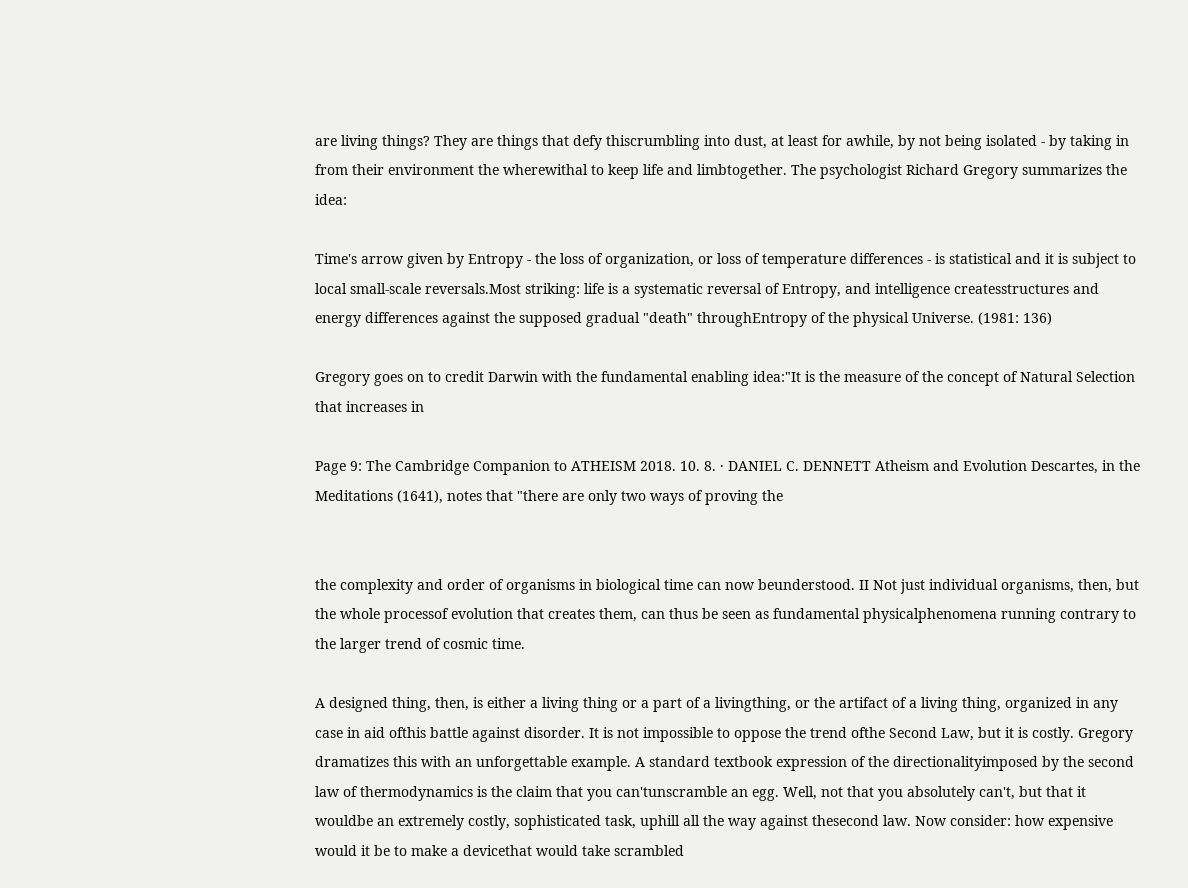are living things? They are things that defy thiscrumbling into dust, at least for awhile, by not being isolated - by taking in from their environment the wherewithal to keep life and limbtogether. The psychologist Richard Gregory summarizes the idea:

Time's arrow given by Entropy - the loss of organization, or loss of temperature differences - is statistical and it is subject to local small-scale reversals.Most striking: life is a systematic reversal of Entropy, and intelligence createsstructures and energy differences against the supposed gradual "death" throughEntropy of the physical Universe. (1981: 136)

Gregory goes on to credit Darwin with the fundamental enabling idea:"It is the measure of the concept of Natural Selection that increases in

Page 9: The Cambridge Companion to ATHEISM 2018. 10. 8. · DANIEL C. DENNETT Atheism and Evolution Descartes, in the Meditations (1641), notes that "there are only two ways of proving the


the complexity and order of organisms in biological time can now beunderstood. II Not just individual organisms, then, but the whole processof evolution that creates them, can thus be seen as fundamental physicalphenomena running contrary to the larger trend of cosmic time.

A designed thing, then, is either a living thing or a part of a livingthing, or the artifact of a living thing, organized in any case in aid ofthis battle against disorder. It is not impossible to oppose the trend ofthe Second Law, but it is costly. Gregory dramatizes this with an unforgettable example. A standard textbook expression of the directionalityimposed by the second law of thermodynamics is the claim that you can'tunscramble an egg. Well, not that you absolutely can't, but that it wouldbe an extremely costly, sophisticated task, uphill all the way against thesecond law. Now consider: how expensive would it be to make a devicethat would take scrambled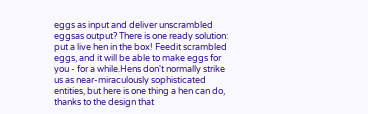eggs as input and deliver unscrambled eggsas output? There is one ready solution: put a live hen in the box! Feedit scrambled eggs, and it will be able to make eggs for you - for a while.Hens don't normally strike us as near-miraculously sophisticated entities, but here is one thing a hen can do, thanks to the design that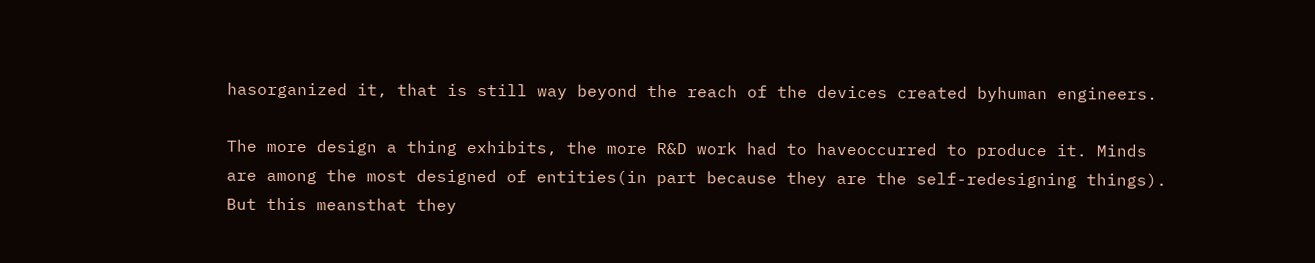hasorganized it, that is still way beyond the reach of the devices created byhuman engineers.

The more design a thing exhibits, the more R&D work had to haveoccurred to produce it. Minds are among the most designed of entities(in part because they are the self-redesigning things). But this meansthat they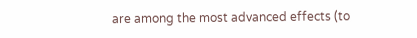are among the most advanced effects (to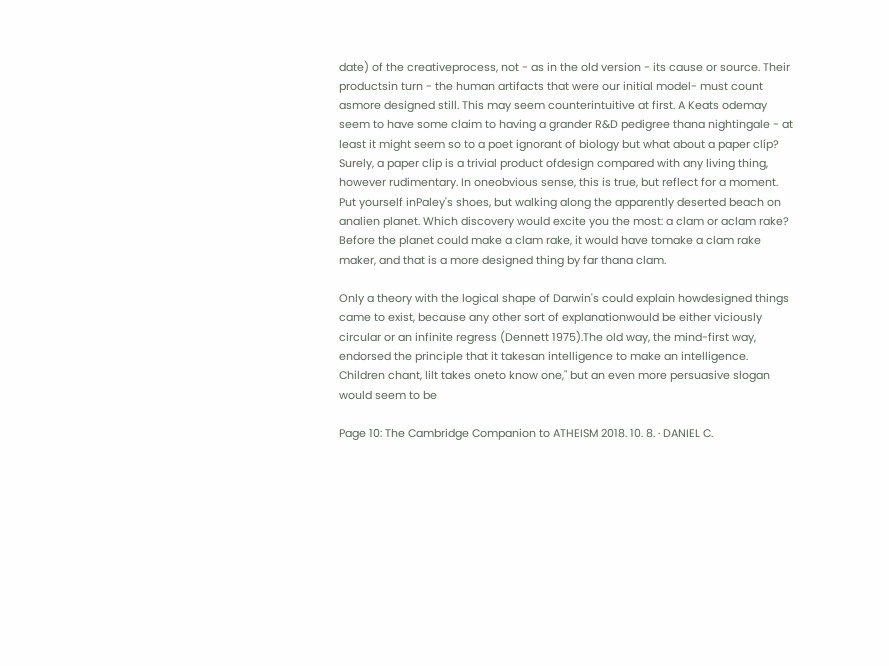date) of the creativeprocess, not - as in the old version - its cause or source. Their productsin turn - the human artifacts that were our initial model- must count asmore designed still. This may seem counterintuitive at first. A Keats odemay seem to have some claim to having a grander R&D pedigree thana nightingale - at least it might seem so to a poet ignorant of biology but what about a paper clip? Surely, a paper clip is a trivial product ofdesign compared with any living thing, however rudimentary. In oneobvious sense, this is true, but reflect for a moment. Put yourself inPaley's shoes, but walking along the apparently deserted beach on analien planet. Which discovery would excite you the most: a clam or aclam rake? Before the planet could make a clam rake, it would have tomake a clam rake maker, and that is a more designed thing by far thana clam.

Only a theory with the logical shape of Darwin's could explain howdesigned things came to exist, because any other sort of explanationwould be either viciously circular or an infinite regress (Dennett 1975).The old way, the mind-first way, endorsed the principle that it takesan intelligence to make an intelligence. Children chant, lilt takes oneto know one," but an even more persuasive slogan would seem to be

Page 10: The Cambridge Companion to ATHEISM 2018. 10. 8. · DANIEL C.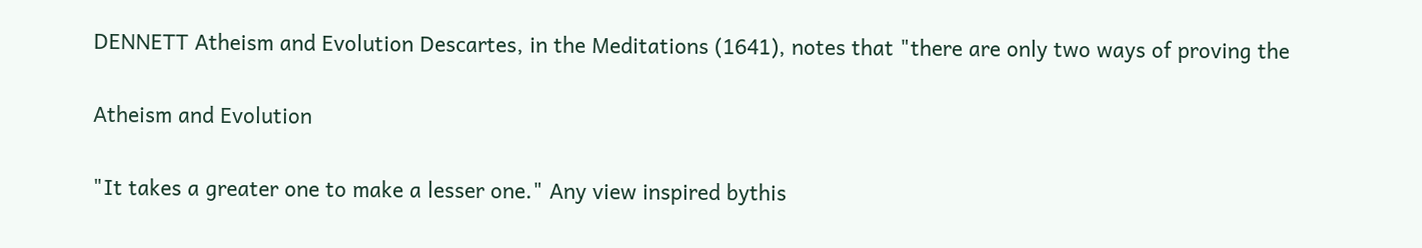DENNETT Atheism and Evolution Descartes, in the Meditations (1641), notes that "there are only two ways of proving the

Atheism and Evolution

"It takes a greater one to make a lesser one." Any view inspired bythis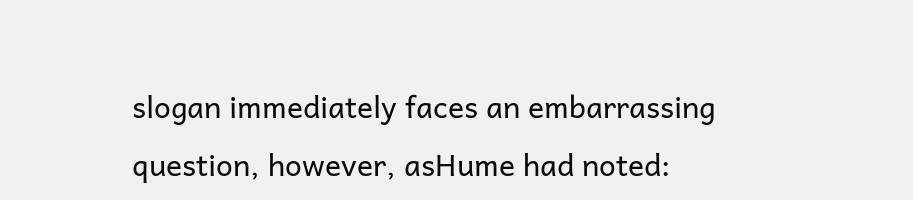slogan immediately faces an embarrassing question, however, asHume had noted: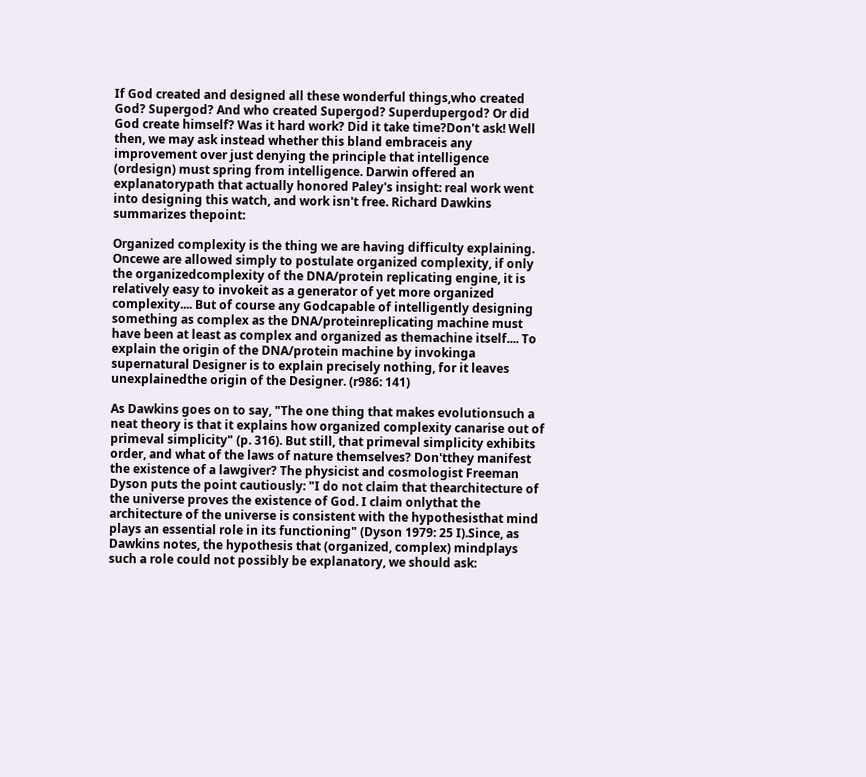If God created and designed all these wonderful things,who created God? Supergod? And who created Supergod? Superdupergod? Or did God create himself? Was it hard work? Did it take time?Don't ask! Well then, we may ask instead whether this bland embraceis any improvement over just denying the principle that intelligence (ordesign) must spring from intelligence. Darwin offered an explanatorypath that actually honored Paley's insight: real work went into designing this watch, and work isn't free. Richard Dawkins summarizes thepoint:

Organized complexity is the thing we are having difficulty explaining. Oncewe are allowed simply to postulate organized complexity, if only the organizedcomplexity of the DNA/protein replicating engine, it is relatively easy to invokeit as a generator of yet more organized complexity.... But of course any Godcapable of intelligently designing something as complex as the DNA/proteinreplicating machine must have been at least as complex and organized as themachine itself.... To explain the origin of the DNA/protein machine by invokinga supernatural Designer is to explain precisely nothing, for it leaves unexplainedthe origin of the Designer. (r986: 141)

As Dawkins goes on to say, "The one thing that makes evolutionsuch a neat theory is that it explains how organized complexity canarise out of primeval simplicity" (p. 316). But still, that primeval simplicity exhibits order, and what of the laws of nature themselves? Don'tthey manifest the existence of a lawgiver? The physicist and cosmologist Freeman Dyson puts the point cautiously: "I do not claim that thearchitecture of the universe proves the existence of God. I claim onlythat the architecture of the universe is consistent with the hypothesisthat mind plays an essential role in its functioning" (Dyson 1979: 25 I).Since, as Dawkins notes, the hypothesis that (organized, complex) mindplays such a role could not possibly be explanatory, we should ask: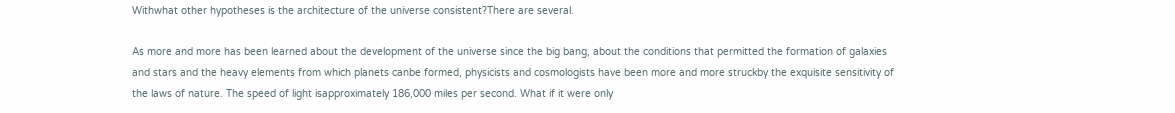Withwhat other hypotheses is the architecture of the universe consistent?There are several.

As more and more has been learned about the development of the universe since the big bang, about the conditions that permitted the formation of galaxies and stars and the heavy elements from which planets canbe formed, physicists and cosmologists have been more and more struckby the exquisite sensitivity of the laws of nature. The speed of light isapproximately 186,000 miles per second. What if it were only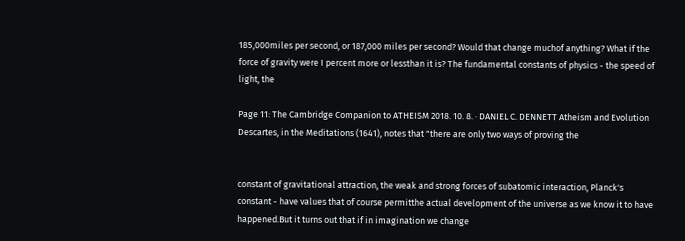185,000miles per second, or 187,000 miles per second? Would that change muchof anything? What if the force of gravity were I percent more or lessthan it is? The fundamental constants of physics - the speed of light, the

Page 11: The Cambridge Companion to ATHEISM 2018. 10. 8. · DANIEL C. DENNETT Atheism and Evolution Descartes, in the Meditations (1641), notes that "there are only two ways of proving the


constant of gravitational attraction, the weak and strong forces of subatomic interaction, Planck's constant - have values that of course permitthe actual development of the universe as we know it to have happened.But it turns out that if in imagination we change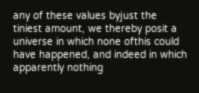any of these values byjust the tiniest amount, we thereby posit a universe in which none ofthis could have happened, and indeed in which apparently nothing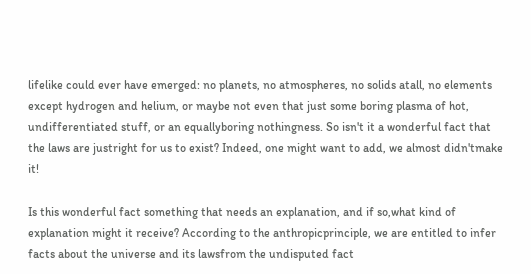lifelike could ever have emerged: no planets, no atmospheres, no solids atall, no elements except hydrogen and helium, or maybe not even that just some boring plasma of hot, undifferentiated stuff, or an equallyboring nothingness. So isn't it a wonderful fact that the laws are justright for us to exist? Indeed, one might want to add, we almost didn'tmake it!

Is this wonderful fact something that needs an explanation, and if so,what kind of explanation might it receive? According to the anthropicprinciple, we are entitled to infer facts about the universe and its lawsfrom the undisputed fact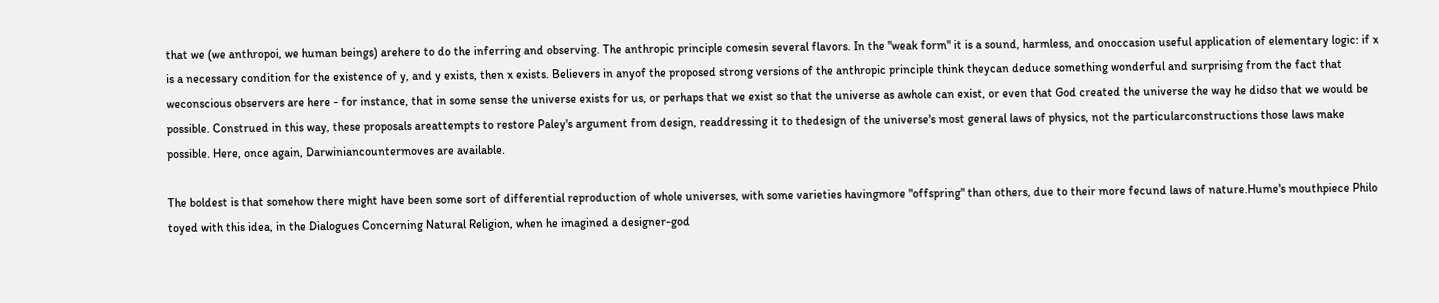that we (we anthropoi, we human beings) arehere to do the inferring and observing. The anthropic principle comesin several flavors. In the "weak form" it is a sound, harmless, and onoccasion useful application of elementary logic: if x is a necessary condition for the existence of y, and y exists, then x exists. Believers in anyof the proposed strong versions of the anthropic principle think theycan deduce something wonderful and surprising from the fact that weconscious observers are here - for instance, that in some sense the universe exists for us, or perhaps that we exist so that the universe as awhole can exist, or even that God created the universe the way he didso that we would be possible. Construed in this way, these proposals areattempts to restore Paley's argument from design, readdressing it to thedesign of the universe's most general laws of physics, not the particularconstructions those laws make possible. Here, once again, Darwiniancountermoves are available.

The boldest is that somehow there might have been some sort of differential reproduction of whole universes, with some varieties havingmore "offspring" than others, due to their more fecund laws of nature.Hume's mouthpiece Philo toyed with this idea, in the Dialogues Concerning Natural Religion, when he imagined a designer-god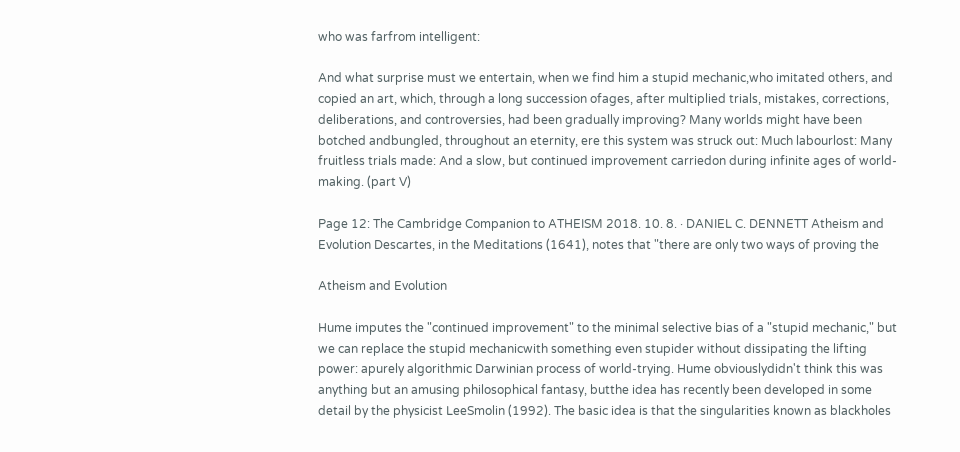who was farfrom intelligent:

And what surprise must we entertain, when we find him a stupid mechanic,who imitated others, and copied an art, which, through a long succession ofages, after multiplied trials, mistakes, corrections, deliberations, and controversies, had been gradually improving? Many worlds might have been botched andbungled, throughout an eternity, ere this system was struck out: Much labourlost: Many fruitless trials made: And a slow, but continued improvement carriedon during infinite ages of world-making. (part V)

Page 12: The Cambridge Companion to ATHEISM 2018. 10. 8. · DANIEL C. DENNETT Atheism and Evolution Descartes, in the Meditations (1641), notes that "there are only two ways of proving the

Atheism and Evolution

Hume imputes the "continued improvement" to the minimal selective bias of a "stupid mechanic," but we can replace the stupid mechanicwith something even stupider without dissipating the lifting power: apurely algorithmic Darwinian process of world-trying. Hume obviouslydidn't think this was anything but an amusing philosophical fantasy, butthe idea has recently been developed in some detail by the physicist LeeSmolin (1992). The basic idea is that the singularities known as blackholes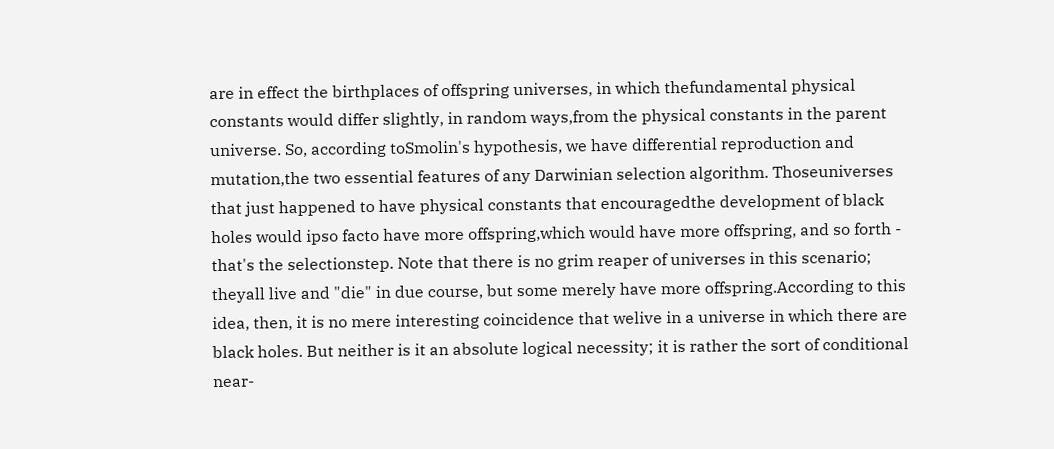are in effect the birthplaces of offspring universes, in which thefundamental physical constants would differ slightly, in random ways,from the physical constants in the parent universe. So, according toSmolin's hypothesis, we have differential reproduction and mutation,the two essential features of any Darwinian selection algorithm. Thoseuniverses that just happened to have physical constants that encouragedthe development of black holes would ipso facto have more offspring,which would have more offspring, and so forth - that's the selectionstep. Note that there is no grim reaper of universes in this scenario; theyall live and "die" in due course, but some merely have more offspring.According to this idea, then, it is no mere interesting coincidence that welive in a universe in which there are black holes. But neither is it an absolute logical necessity; it is rather the sort of conditional near-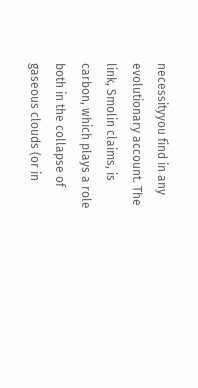necessityyou find in any evolutionary account. The link, Smolin claims, is carbon, which plays a role both in the collapse of gaseous clouds (or in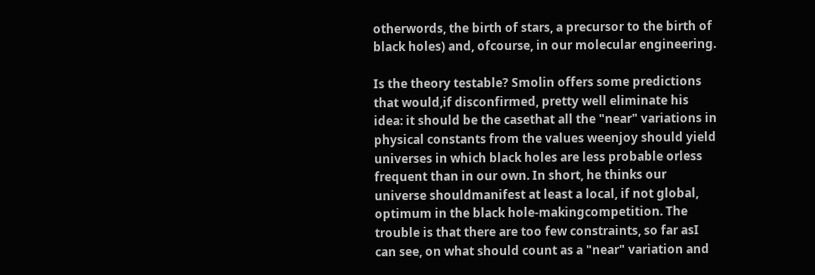otherwords, the birth of stars, a precursor to the birth of black holes) and, ofcourse, in our molecular engineering.

Is the theory testable? Smolin offers some predictions that would,if disconfirmed, pretty well eliminate his idea: it should be the casethat all the "near" variations in physical constants from the values weenjoy should yield universes in which black holes are less probable orless frequent than in our own. In short, he thinks our universe shouldmanifest at least a local, if not global, optimum in the black hole-makingcompetition. The trouble is that there are too few constraints, so far asI can see, on what should count as a "near" variation and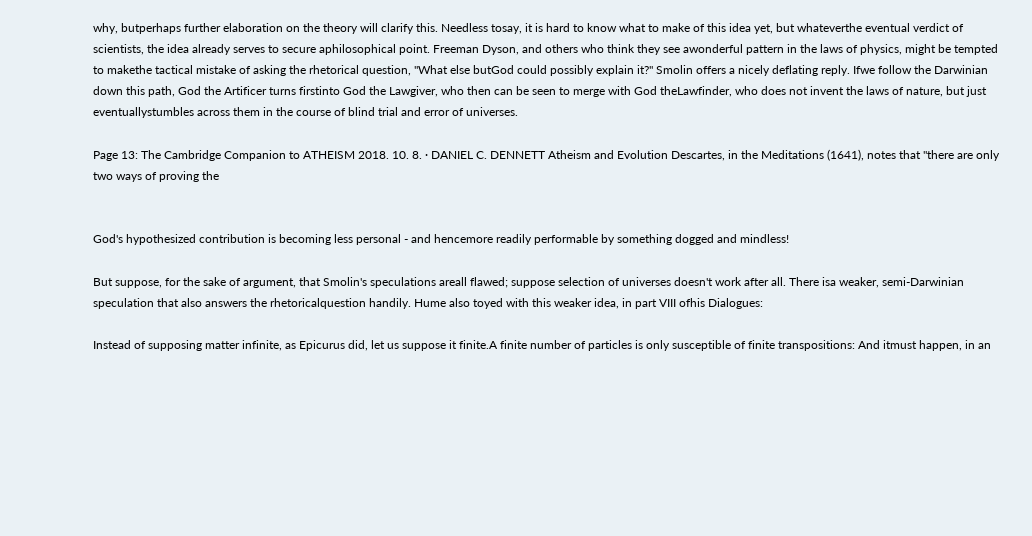why, butperhaps further elaboration on the theory will clarify this. Needless tosay, it is hard to know what to make of this idea yet, but whateverthe eventual verdict of scientists, the idea already serves to secure aphilosophical point. Freeman Dyson, and others who think they see awonderful pattern in the laws of physics, might be tempted to makethe tactical mistake of asking the rhetorical question, "What else butGod could possibly explain it?" Smolin offers a nicely deflating reply. Ifwe follow the Darwinian down this path, God the Artificer turns firstinto God the Lawgiver, who then can be seen to merge with God theLawfinder, who does not invent the laws of nature, but just eventuallystumbles across them in the course of blind trial and error of universes.

Page 13: The Cambridge Companion to ATHEISM 2018. 10. 8. · DANIEL C. DENNETT Atheism and Evolution Descartes, in the Meditations (1641), notes that "there are only two ways of proving the


God's hypothesized contribution is becoming less personal - and hencemore readily performable by something dogged and mindless!

But suppose, for the sake of argument, that Smolin's speculations areall flawed; suppose selection of universes doesn't work after all. There isa weaker, semi-Darwinian speculation that also answers the rhetoricalquestion handily. Hume also toyed with this weaker idea, in part VIII ofhis Dialogues:

Instead of supposing matter infinite, as Epicurus did, let us suppose it finite.A finite number of particles is only susceptible of finite transpositions: And itmust happen, in an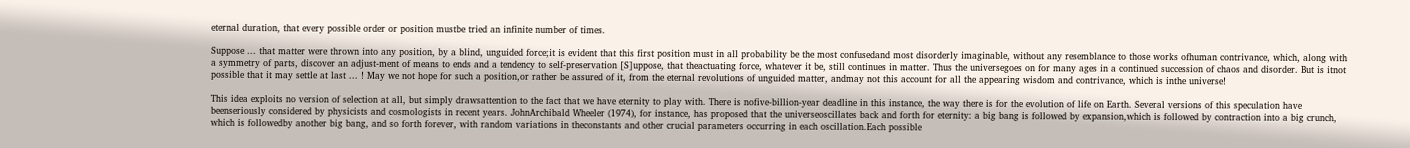eternal duration, that every possible order or position mustbe tried an infinite number of times.

Suppose ... that matter were thrown into any position, by a blind, unguided force;it is evident that this first position must in all probability be the most confusedand most disorderly imaginable, without any resemblance to those works ofhuman contrivance, which, along with a symmetry of parts, discover an adjust-ment of means to ends and a tendency to self-preservation [S]uppose, that theactuating force, whatever it be, still continues in matter. Thus the universegoes on for many ages in a continued succession of chaos and disorder. But is itnot possible that it may settle at last ... ! May we not hope for such a position,or rather be assured of it, from the eternal revolutions of unguided matter, andmay not this account for all the appearing wisdom and contrivance, which is inthe universe!

This idea exploits no version of selection at all, but simply drawsattention to the fact that we have eternity to play with. There is nofive-billion-year deadline in this instance, the way there is for the evolution of life on Earth. Several versions of this speculation have beenseriously considered by physicists and cosmologists in recent years. JohnArchibald Wheeler (1974), for instance, has proposed that the universeoscillates back and forth for eternity: a big bang is followed by expansion,which is followed by contraction into a big crunch, which is followedby another big bang, and so forth forever, with random variations in theconstants and other crucial parameters occurring in each oscillation.Each possible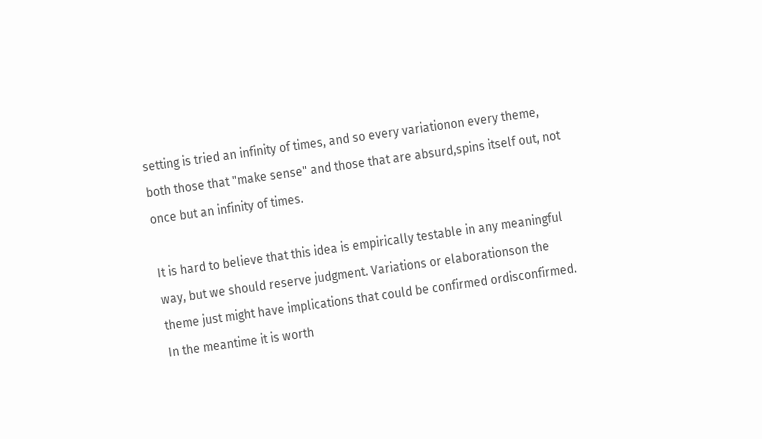setting is tried an infinity of times, and so every variationon every theme, both those that "make sense" and those that are absurd,spins itself out, not once but an infinity of times.

It is hard to believe that this idea is empirically testable in any meaningful way, but we should reserve judgment. Variations or elaborationson the theme just might have implications that could be confirmed ordisconfirmed. In the meantime it is worth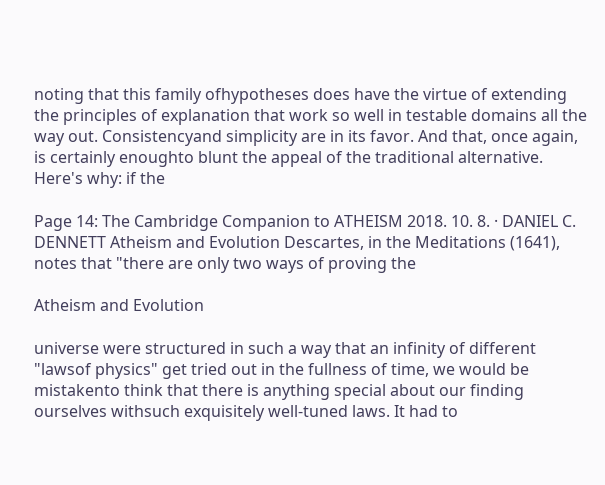noting that this family ofhypotheses does have the virtue of extending the principles of explanation that work so well in testable domains all the way out. Consistencyand simplicity are in its favor. And that, once again, is certainly enoughto blunt the appeal of the traditional alternative. Here's why: if the

Page 14: The Cambridge Companion to ATHEISM 2018. 10. 8. · DANIEL C. DENNETT Atheism and Evolution Descartes, in the Meditations (1641), notes that "there are only two ways of proving the

Atheism and Evolution

universe were structured in such a way that an infinity of different "lawsof physics" get tried out in the fullness of time, we would be mistakento think that there is anything special about our finding ourselves withsuch exquisitely well-tuned laws. It had to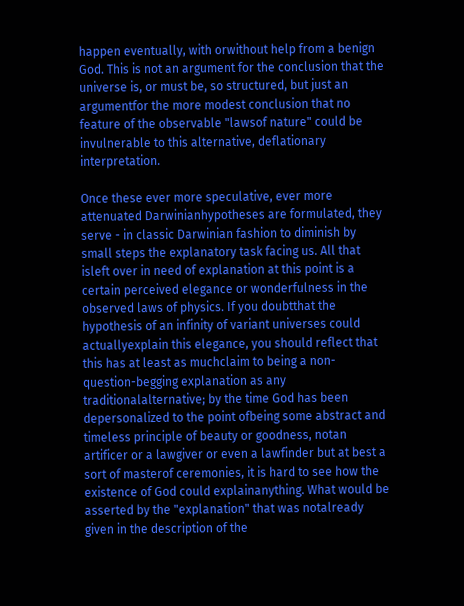happen eventually, with orwithout help from a benign God. This is not an argument for the conclusion that the universe is, or must be, so structured, but just an argumentfor the more modest conclusion that no feature of the observable "lawsof nature" could be invulnerable to this alternative, deflationary interpretation.

Once these ever more speculative, ever more attenuated Darwinianhypotheses are formulated, they serve - in classic Darwinian fashion to diminish by small steps the explanatory task facing us. All that isleft over in need of explanation at this point is a certain perceived elegance or wonderfulness in the observed laws of physics. If you doubtthat the hypothesis of an infinity of variant universes could actuallyexplain this elegance, you should reflect that this has at least as muchclaim to being a non-question-begging explanation as any traditionalalternative; by the time God has been depersonalized to the point ofbeing some abstract and timeless principle of beauty or goodness, notan artificer or a lawgiver or even a lawfinder but at best a sort of masterof ceremonies, it is hard to see how the existence of God could explainanything. What would be asserted by the "explanation" that was notalready given in the description of the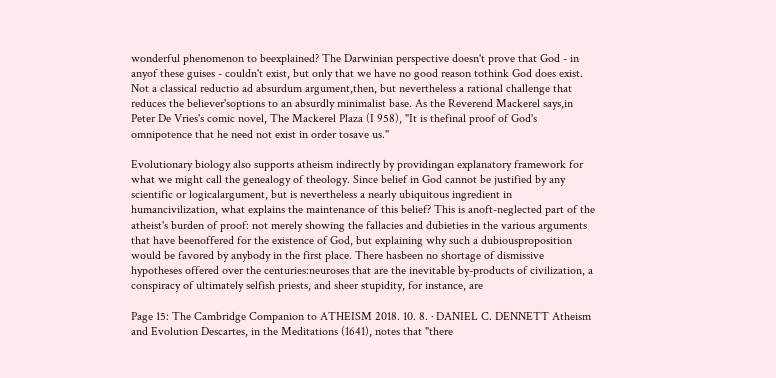wonderful phenomenon to beexplained? The Darwinian perspective doesn't prove that God - in anyof these guises - couldn't exist, but only that we have no good reason tothink God does exist. Not a classical reductio ad absurdum argument,then, but nevertheless a rational challenge that reduces the believer'soptions to an absurdly minimalist base. As the Reverend Mackerel says,in Peter De Vries's comic novel, The Mackerel Plaza (I 958), "It is thefinal proof of God's omnipotence that he need not exist in order tosave us."

Evolutionary biology also supports atheism indirectly by providingan explanatory framework for what we might call the genealogy of theology. Since belief in God cannot be justified by any scientific or logicalargument, but is nevertheless a nearly ubiquitous ingredient in humancivilization, what explains the maintenance of this belief? This is anoft-neglected part of the atheist's burden of proof: not merely showing the fallacies and dubieties in the various arguments that have beenoffered for the existence of God, but explaining why such a dubiousproposition would be favored by anybody in the first place. There hasbeen no shortage of dismissive hypotheses offered over the centuries:neuroses that are the inevitable by-products of civilization, a conspiracy of ultimately selfish priests, and sheer stupidity, for instance, are

Page 15: The Cambridge Companion to ATHEISM 2018. 10. 8. · DANIEL C. DENNETT Atheism and Evolution Descartes, in the Meditations (1641), notes that "there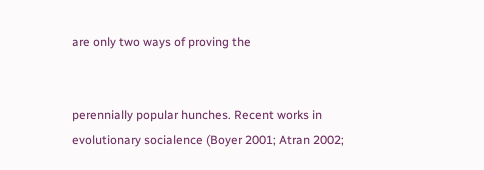are only two ways of proving the


perennially popular hunches. Recent works in evolutionary socialence (Boyer 2001; Atran 2002;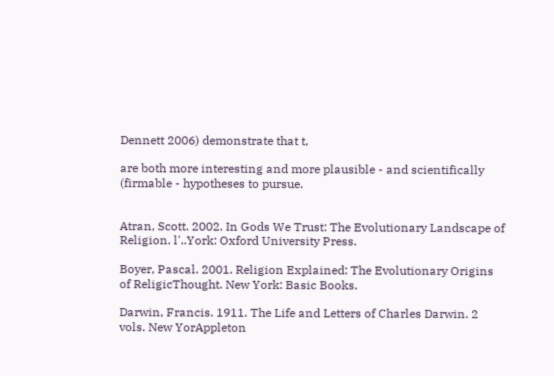Dennett 2006) demonstrate that t,

are both more interesting and more plausible - and scientifically (firmable - hypotheses to pursue.


Atran, Scott. 2002. In Gods We Trust: The Evolutionary Landscape of Religion. l'..York: Oxford University Press.

Boyer, Pascal. 2001. Religion Explained: The Evolutionary Origins of ReligicThought. New York: Basic Books.

Darwin, Francis. 1911. The Life and Letters of Charles Darwin. 2 vols. New YorAppleton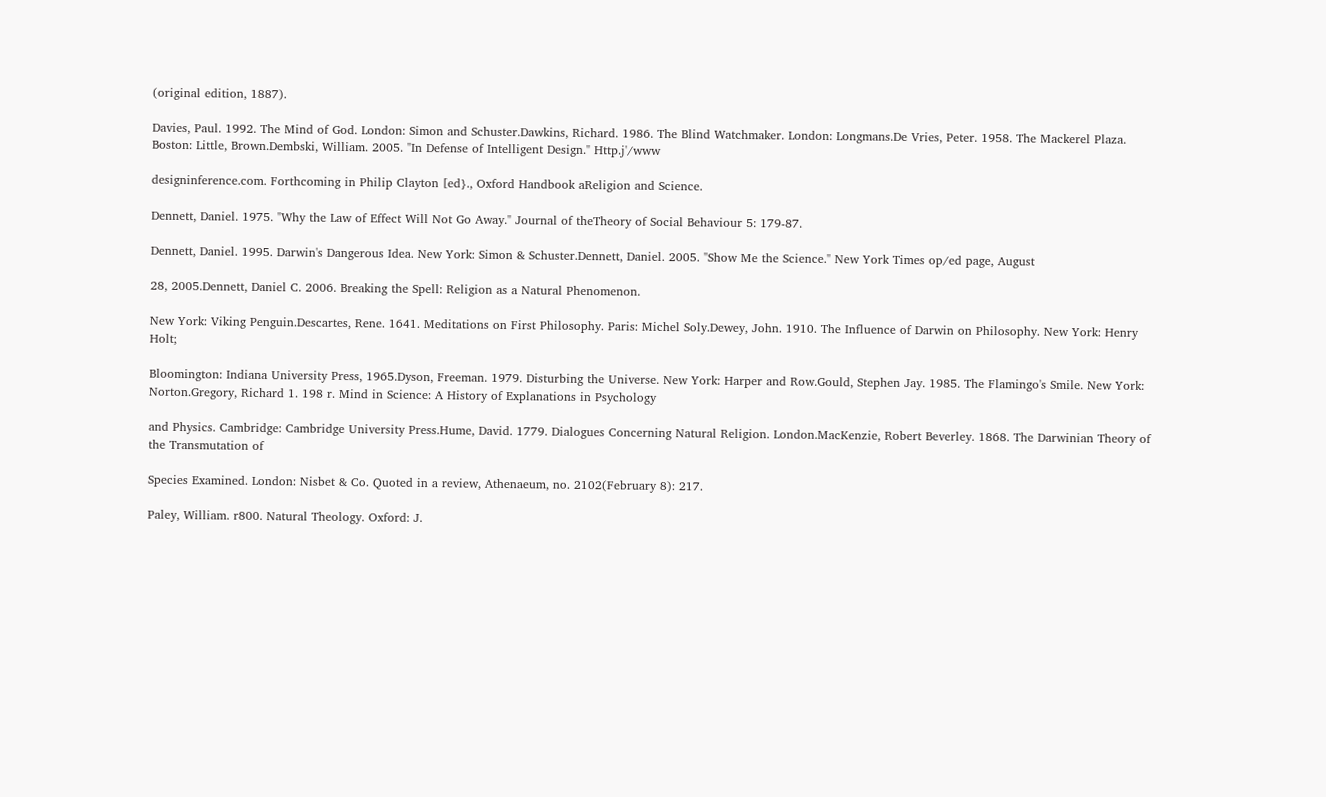(original edition, 1887).

Davies, Paul. 1992. The Mind of God. London: Simon and Schuster.Dawkins, Richard. 1986. The Blind Watchmaker. London: Longmans.De Vries, Peter. 1958. The Mackerel Plaza. Boston: Little, Brown.Dembski, William. 2005. "In Defense of Intelligent Design." Http.j'/www

designinference.com. Forthcoming in Philip Clayton [ed}., Oxford Handbook aReligion and Science.

Dennett, Daniel. 1975. "Why the Law of Effect Will Not Go Away." Journal of theTheory of Social Behaviour 5: 179-87.

Dennett, Daniel. 1995. Darwin's Dangerous Idea. New York: Simon & Schuster.Dennett, Daniel. 2005. "Show Me the Science." New York Times op/ed page, August

28, 2005.Dennett, Daniel C. 2006. Breaking the Spell: Religion as a Natural Phenomenon.

New York: Viking Penguin.Descartes, Rene. 1641. Meditations on First Philosophy. Paris: Michel Soly.Dewey, John. 1910. The Influence of Darwin on Philosophy. New York: Henry Holt;

Bloomington: Indiana University Press, 1965.Dyson, Freeman. 1979. Disturbing the Universe. New York: Harper and Row.Gould, Stephen Jay. 1985. The Flamingo's Smile. New York: Norton.Gregory, Richard 1. 198 r. Mind in Science: A History of Explanations in Psychology

and Physics. Cambridge: Cambridge University Press.Hume, David. 1779. Dialogues Concerning Natural Religion. London.MacKenzie, Robert Beverley. 1868. The Darwinian Theory of the Transmutation of

Species Examined. London: Nisbet & Co. Quoted in a review, Athenaeum, no. 2102(February 8): 217.

Paley, William. r800. Natural Theology. Oxford: J.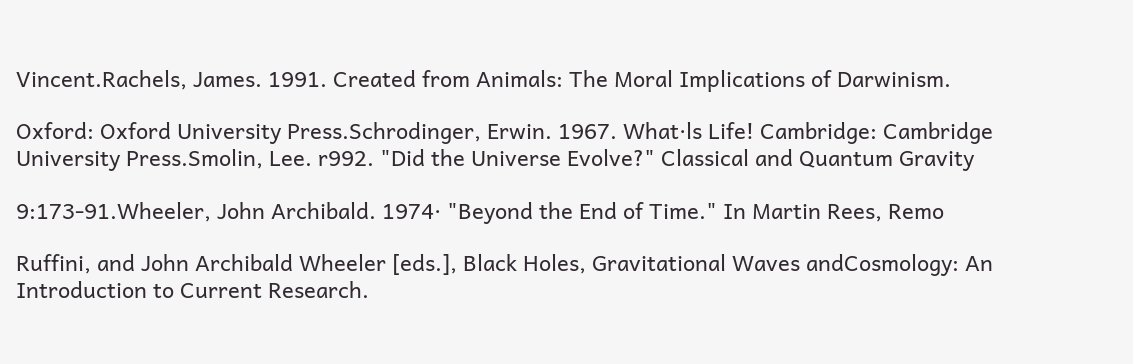Vincent.Rachels, James. 1991. Created from Animals: The Moral Implications of Darwinism.

Oxford: Oxford University Press.Schrodinger, Erwin. 1967. What·ls Life! Cambridge: Cambridge University Press.Smolin, Lee. r992. "Did the Universe Evolve?" Classical and Quantum Gravity

9:173-91.Wheeler, John Archibald. 1974· "Beyond the End of Time." In Martin Rees, Remo

Ruffini, and John Archibald Wheeler [eds.], Black Holes, Gravitational Waves andCosmology: An Introduction to Current Research.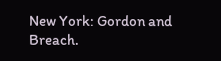New York: Gordon and Breach.